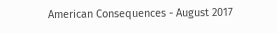American Consequences - August 2017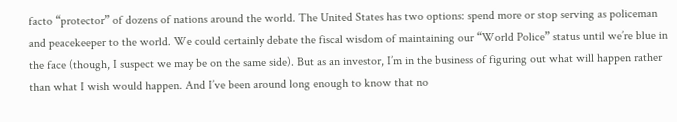facto “protector” of dozens of nations around the world. The United States has two options: spend more or stop serving as policeman and peacekeeper to the world. We could certainly debate the fiscal wisdom of maintaining our “World Police” status until we’re blue in the face (though, I suspect we may be on the same side). But as an investor, I’m in the business of figuring out what will happen rather than what I wish would happen. And I’ve been around long enough to know that no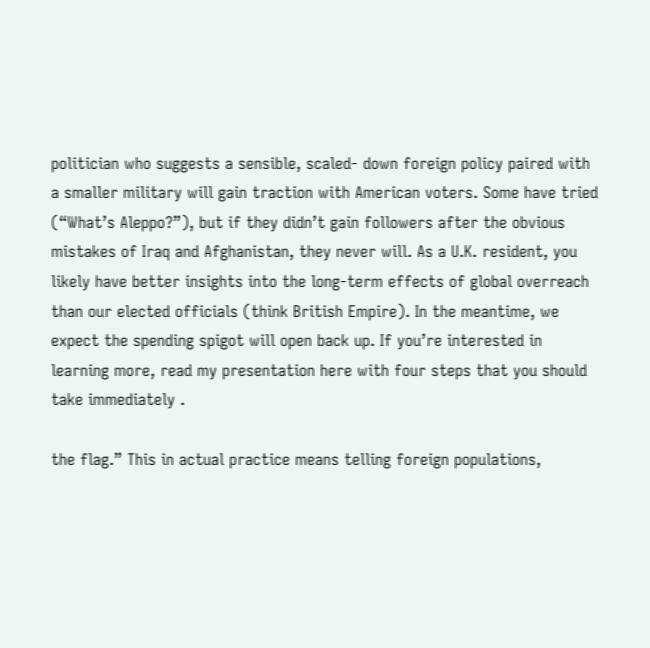politician who suggests a sensible, scaled- down foreign policy paired with a smaller military will gain traction with American voters. Some have tried (“What’s Aleppo?”), but if they didn’t gain followers after the obvious mistakes of Iraq and Afghanistan, they never will. As a U.K. resident, you likely have better insights into the long-term effects of global overreach than our elected officials (think British Empire). In the meantime, we expect the spending spigot will open back up. If you’re interested in learning more, read my presentation here with four steps that you should take immediately .

the flag.” This in actual practice means telling foreign populations,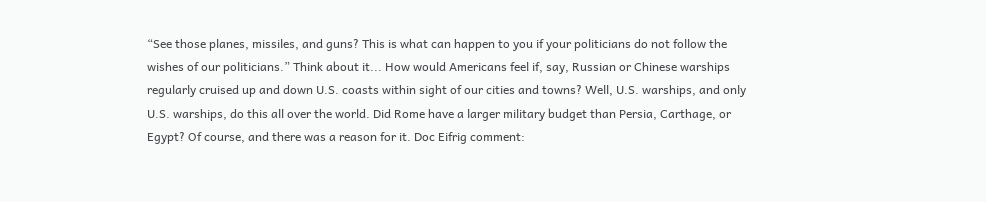“See those planes, missiles, and guns? This is what can happen to you if your politicians do not follow the wishes of our politicians.” Think about it... How would Americans feel if, say, Russian or Chinese warships regularly cruised up and down U.S. coasts within sight of our cities and towns? Well, U.S. warships, and only U.S. warships, do this all over the world. Did Rome have a larger military budget than Persia, Carthage, or Egypt? Of course, and there was a reason for it. Doc Eifrig comment: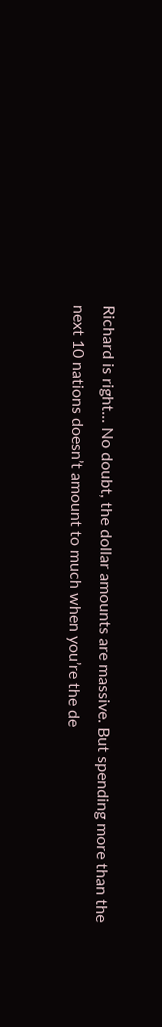Richard is right... No doubt, the dollar amounts are massive. But spending more than the next 10 nations doesn’t amount to much when you’re the de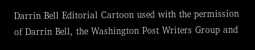Darrin Bell Editorial Cartoon used with the permission of Darrin Bell, the Washington Post Writers Group and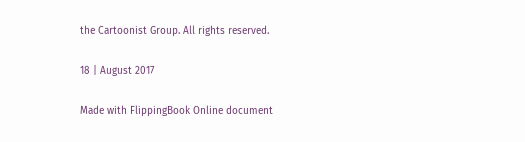the Cartoonist Group. All rights reserved.

18 | August 2017

Made with FlippingBook Online document